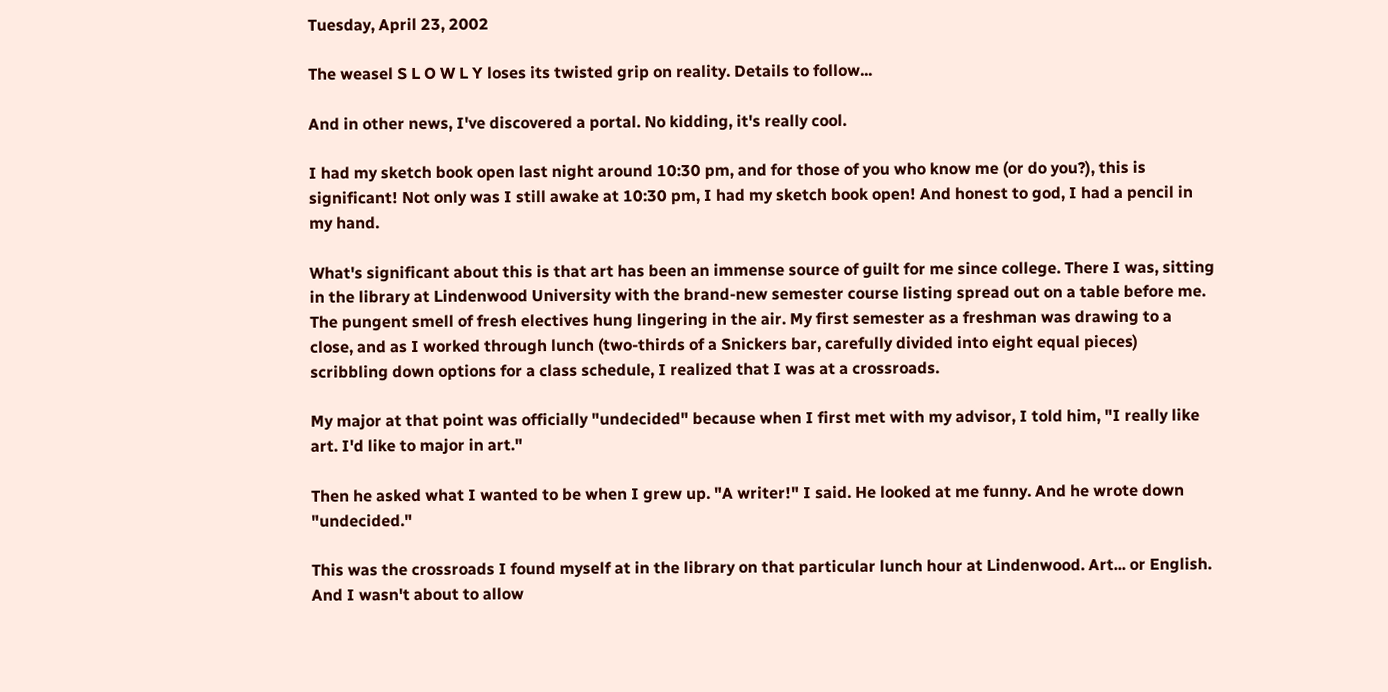Tuesday, April 23, 2002

The weasel S L O W L Y loses its twisted grip on reality. Details to follow...

And in other news, I've discovered a portal. No kidding, it's really cool.

I had my sketch book open last night around 10:30 pm, and for those of you who know me (or do you?), this is significant! Not only was I still awake at 10:30 pm, I had my sketch book open! And honest to god, I had a pencil in my hand.

What's significant about this is that art has been an immense source of guilt for me since college. There I was, sitting in the library at Lindenwood University with the brand-new semester course listing spread out on a table before me. The pungent smell of fresh electives hung lingering in the air. My first semester as a freshman was drawing to a close, and as I worked through lunch (two-thirds of a Snickers bar, carefully divided into eight equal pieces) scribbling down options for a class schedule, I realized that I was at a crossroads.

My major at that point was officially "undecided" because when I first met with my advisor, I told him, "I really like art. I'd like to major in art."

Then he asked what I wanted to be when I grew up. "A writer!" I said. He looked at me funny. And he wrote down "undecided."

This was the crossroads I found myself at in the library on that particular lunch hour at Lindenwood. Art... or English. And I wasn't about to allow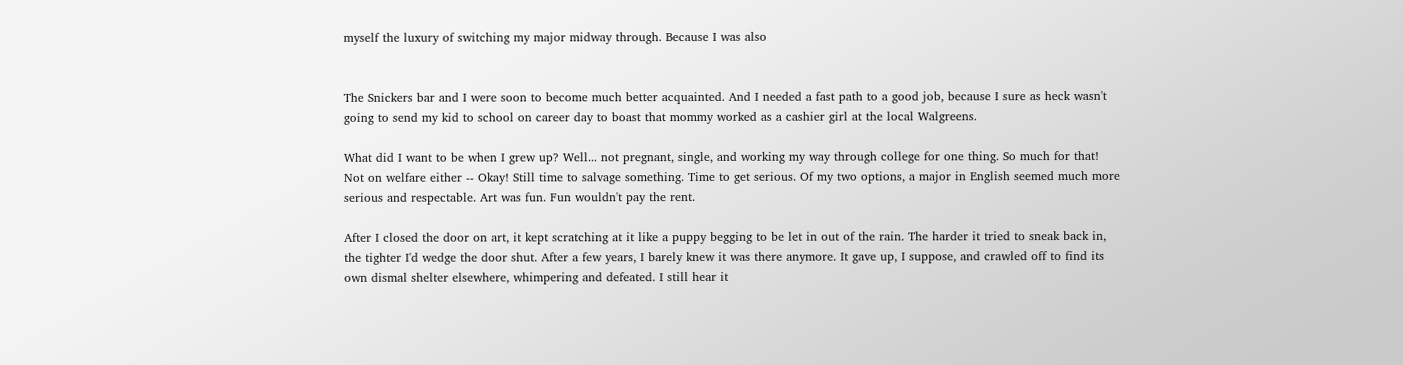myself the luxury of switching my major midway through. Because I was also


The Snickers bar and I were soon to become much better acquainted. And I needed a fast path to a good job, because I sure as heck wasn't going to send my kid to school on career day to boast that mommy worked as a cashier girl at the local Walgreens.

What did I want to be when I grew up? Well... not pregnant, single, and working my way through college for one thing. So much for that! Not on welfare either -- Okay! Still time to salvage something. Time to get serious. Of my two options, a major in English seemed much more serious and respectable. Art was fun. Fun wouldn't pay the rent.

After I closed the door on art, it kept scratching at it like a puppy begging to be let in out of the rain. The harder it tried to sneak back in, the tighter I'd wedge the door shut. After a few years, I barely knew it was there anymore. It gave up, I suppose, and crawled off to find its own dismal shelter elsewhere, whimpering and defeated. I still hear it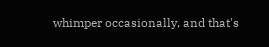whimper occasionally, and that's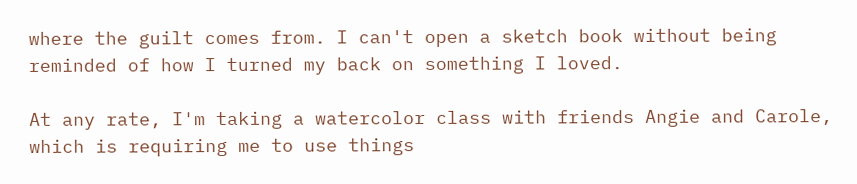where the guilt comes from. I can't open a sketch book without being reminded of how I turned my back on something I loved.

At any rate, I'm taking a watercolor class with friends Angie and Carole, which is requiring me to use things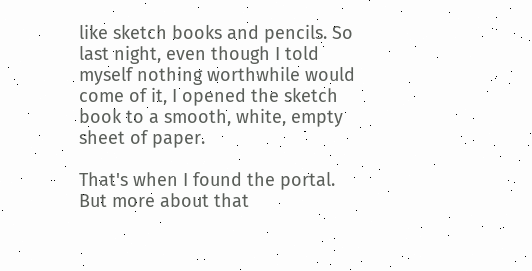like sketch books and pencils. So last night, even though I told myself nothing worthwhile would come of it, I opened the sketch book to a smooth, white, empty sheet of paper.

That's when I found the portal. But more about that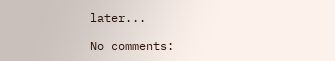later...

No comments: